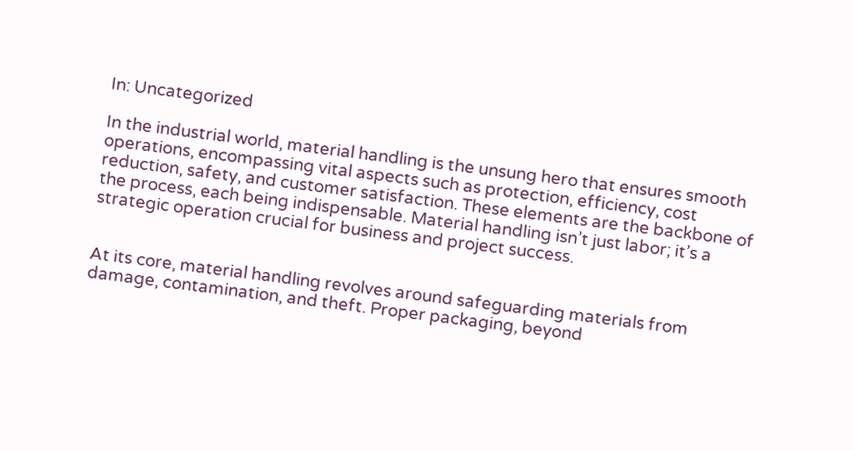In: Uncategorized

In the industrial world, material handling is the unsung hero that ensures smooth operations, encompassing vital aspects such as protection, efficiency, cost reduction, safety, and customer satisfaction. These elements are the backbone of the process, each being indispensable. Material handling isn’t just labor; it’s a strategic operation crucial for business and project success.


At its core, material handling revolves around safeguarding materials from damage, contamination, and theft. Proper packaging, beyond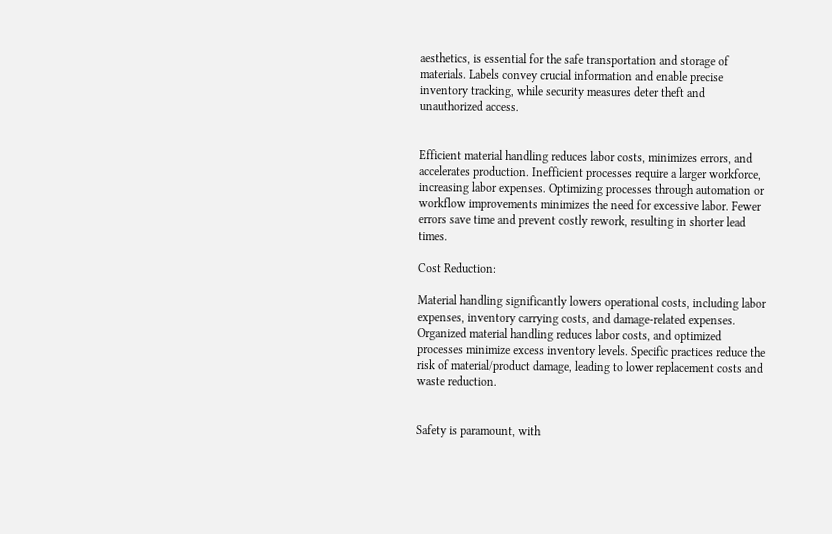aesthetics, is essential for the safe transportation and storage of materials. Labels convey crucial information and enable precise inventory tracking, while security measures deter theft and unauthorized access.


Efficient material handling reduces labor costs, minimizes errors, and accelerates production. Inefficient processes require a larger workforce, increasing labor expenses. Optimizing processes through automation or workflow improvements minimizes the need for excessive labor. Fewer errors save time and prevent costly rework, resulting in shorter lead times.

Cost Reduction:

Material handling significantly lowers operational costs, including labor expenses, inventory carrying costs, and damage-related expenses. Organized material handling reduces labor costs, and optimized processes minimize excess inventory levels. Specific practices reduce the risk of material/product damage, leading to lower replacement costs and waste reduction.


Safety is paramount, with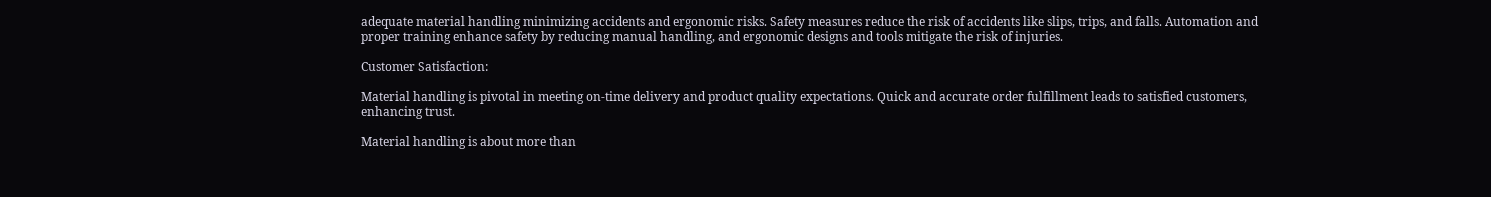adequate material handling minimizing accidents and ergonomic risks. Safety measures reduce the risk of accidents like slips, trips, and falls. Automation and proper training enhance safety by reducing manual handling, and ergonomic designs and tools mitigate the risk of injuries.

Customer Satisfaction:

Material handling is pivotal in meeting on-time delivery and product quality expectations. Quick and accurate order fulfillment leads to satisfied customers, enhancing trust.

Material handling is about more than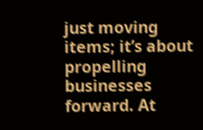just moving items; it’s about propelling businesses forward. At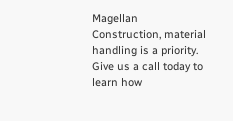Magellan Construction, material handling is a priority. Give us a call today to learn how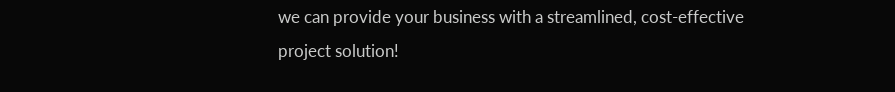we can provide your business with a streamlined, cost-effective project solution!